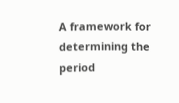A framework for determining the period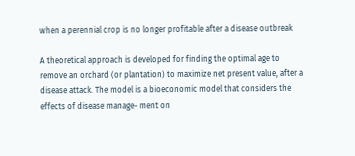when a perennial crop is no longer profitable after a disease outbreak

A theoretical approach is developed for finding the optimal age to remove an orchard (or plantation) to maximize net present value, after a disease attack. The model is a bioeconomic model that considers the effects of disease manage- ment on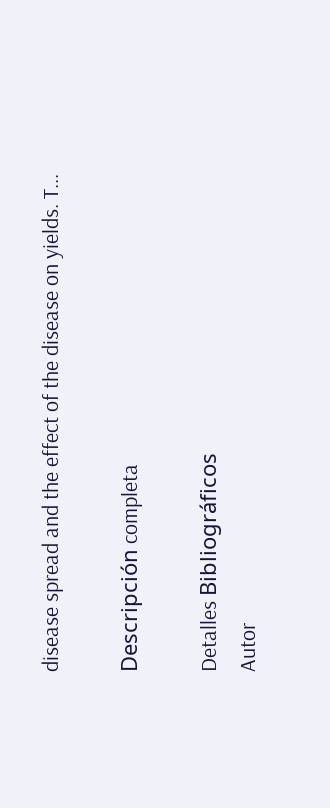disease spread and the effect of the disease on yields. T...

Descripción completa

Detalles Bibliográficos
Autor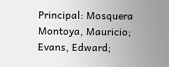Principal: Mosquera Montoya, Mauricio; Evans, Edward;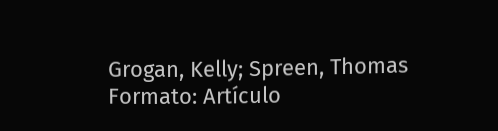Grogan, Kelly; Spreen, Thomas
Formato: Artículo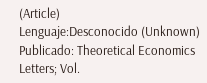(Article)
Lenguaje:Desconocido (Unknown)
Publicado: Theoretical Economics Letters; Vol.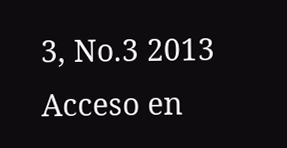3, No.3 2013
Acceso en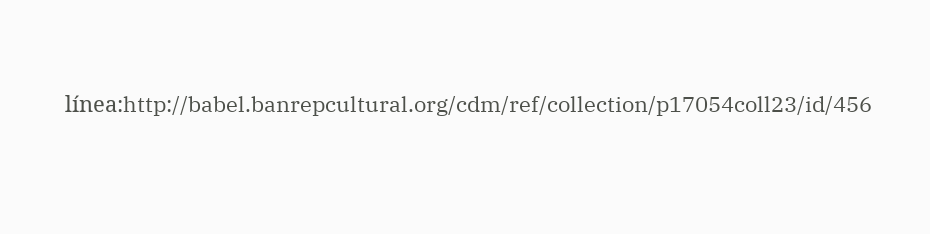línea:http://babel.banrepcultural.org/cdm/ref/collection/p17054coll23/id/456